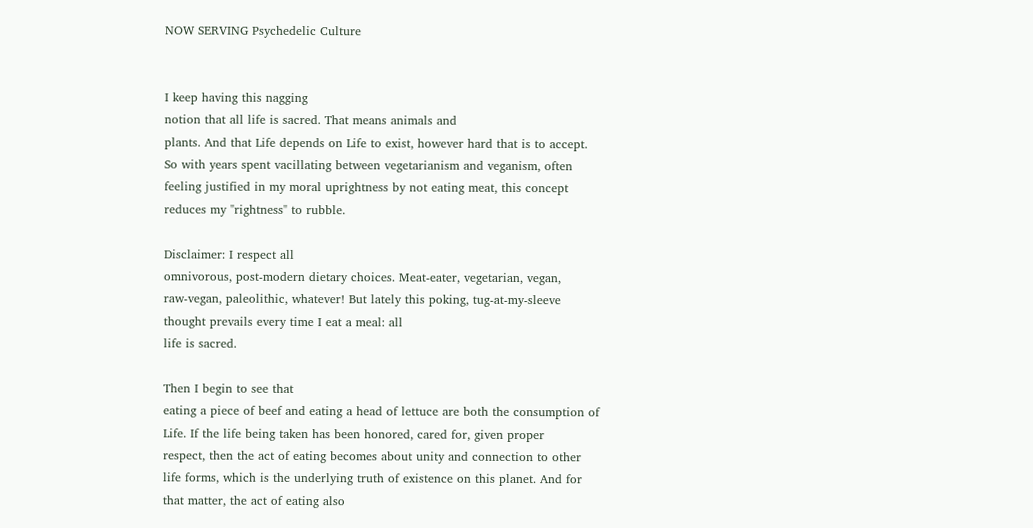NOW SERVING Psychedelic Culture


I keep having this nagging
notion that all life is sacred. That means animals and
plants. And that Life depends on Life to exist, however hard that is to accept.
So with years spent vacillating between vegetarianism and veganism, often
feeling justified in my moral uprightness by not eating meat, this concept
reduces my "rightness" to rubble.

Disclaimer: I respect all
omnivorous, post-modern dietary choices. Meat-eater, vegetarian, vegan,
raw-vegan, paleolithic, whatever! But lately this poking, tug-at-my-sleeve
thought prevails every time I eat a meal: all
life is sacred.

Then I begin to see that
eating a piece of beef and eating a head of lettuce are both the consumption of
Life. If the life being taken has been honored, cared for, given proper
respect, then the act of eating becomes about unity and connection to other
life forms, which is the underlying truth of existence on this planet. And for
that matter, the act of eating also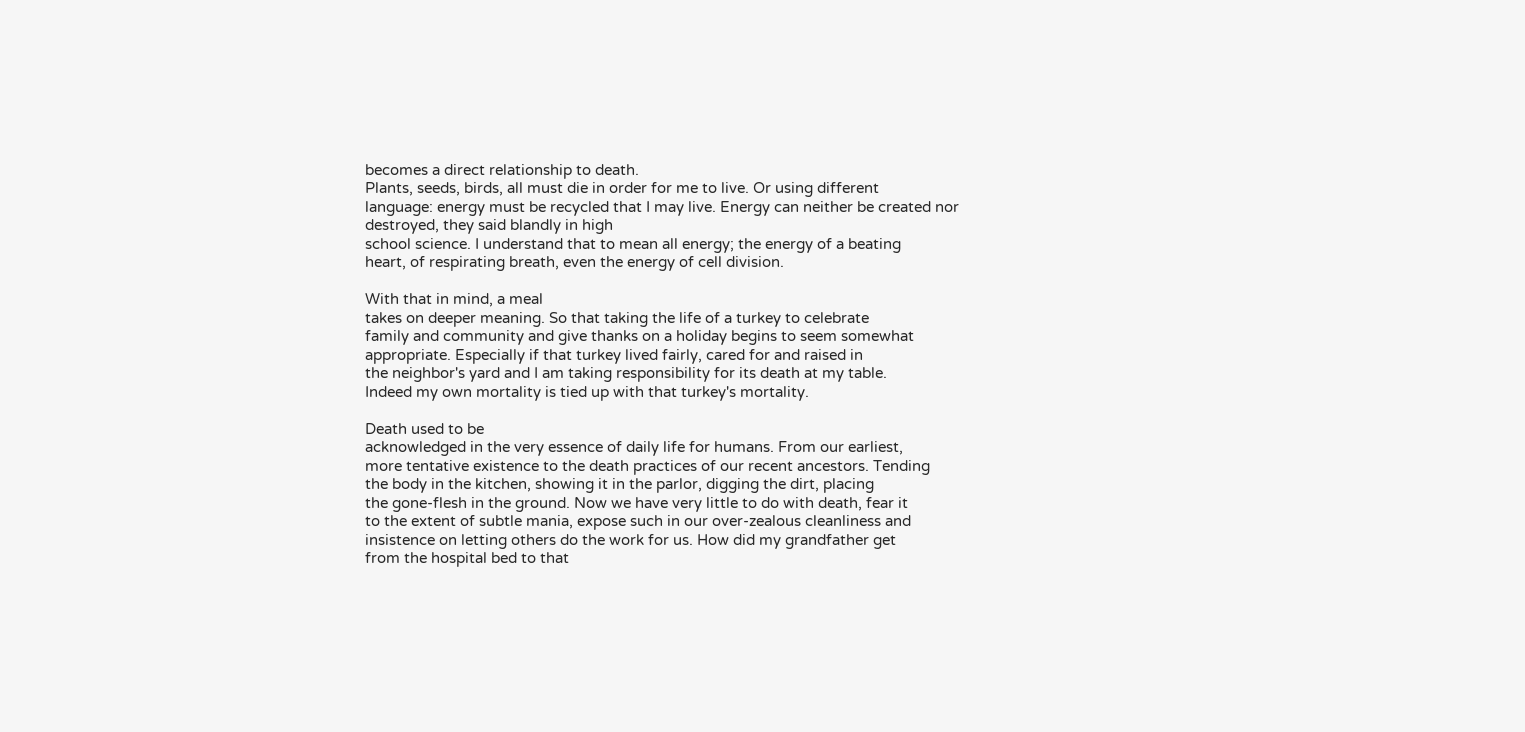becomes a direct relationship to death.
Plants, seeds, birds, all must die in order for me to live. Or using different
language: energy must be recycled that I may live. Energy can neither be created nor
destroyed, they said blandly in high
school science. I understand that to mean all energy; the energy of a beating
heart, of respirating breath, even the energy of cell division.

With that in mind, a meal
takes on deeper meaning. So that taking the life of a turkey to celebrate
family and community and give thanks on a holiday begins to seem somewhat
appropriate. Especially if that turkey lived fairly, cared for and raised in
the neighbor's yard and I am taking responsibility for its death at my table.
Indeed my own mortality is tied up with that turkey's mortality.

Death used to be
acknowledged in the very essence of daily life for humans. From our earliest,
more tentative existence to the death practices of our recent ancestors. Tending
the body in the kitchen, showing it in the parlor, digging the dirt, placing
the gone-flesh in the ground. Now we have very little to do with death, fear it
to the extent of subtle mania, expose such in our over-zealous cleanliness and
insistence on letting others do the work for us. How did my grandfather get
from the hospital bed to that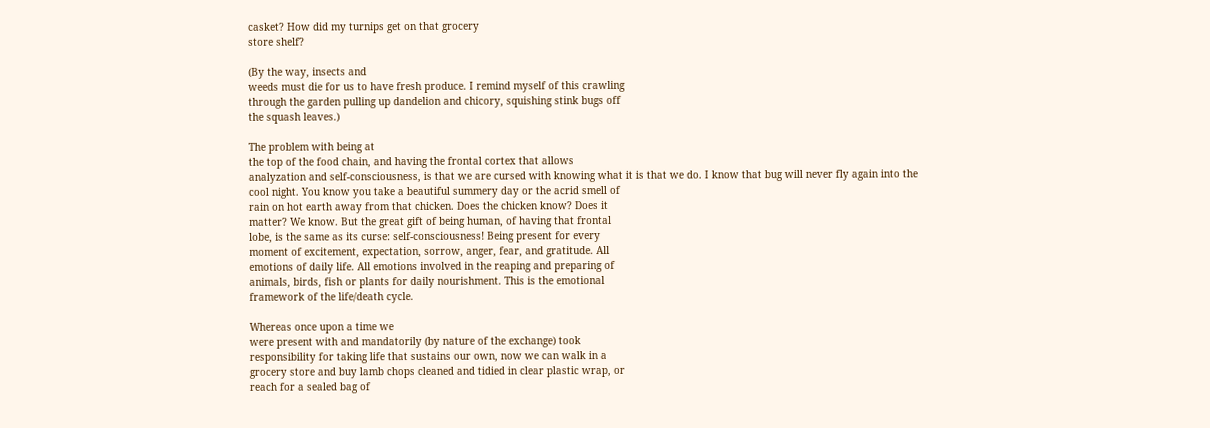casket? How did my turnips get on that grocery
store shelf?

(By the way, insects and
weeds must die for us to have fresh produce. I remind myself of this crawling
through the garden pulling up dandelion and chicory, squishing stink bugs off
the squash leaves.)

The problem with being at
the top of the food chain, and having the frontal cortex that allows
analyzation and self-consciousness, is that we are cursed with knowing what it is that we do. I know that bug will never fly again into the
cool night. You know you take a beautiful summery day or the acrid smell of
rain on hot earth away from that chicken. Does the chicken know? Does it
matter? We know. But the great gift of being human, of having that frontal
lobe, is the same as its curse: self-consciousness! Being present for every
moment of excitement, expectation, sorrow, anger, fear, and gratitude. All
emotions of daily life. All emotions involved in the reaping and preparing of
animals, birds, fish or plants for daily nourishment. This is the emotional
framework of the life/death cycle.

Whereas once upon a time we
were present with and mandatorily (by nature of the exchange) took
responsibility for taking life that sustains our own, now we can walk in a
grocery store and buy lamb chops cleaned and tidied in clear plastic wrap, or
reach for a sealed bag of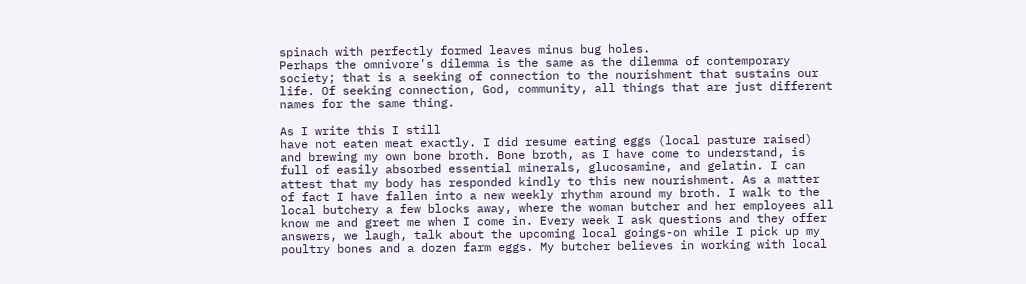spinach with perfectly formed leaves minus bug holes.
Perhaps the omnivore's dilemma is the same as the dilemma of contemporary
society; that is a seeking of connection to the nourishment that sustains our
life. Of seeking connection, God, community, all things that are just different
names for the same thing.

As I write this I still
have not eaten meat exactly. I did resume eating eggs (local pasture raised)
and brewing my own bone broth. Bone broth, as I have come to understand, is
full of easily absorbed essential minerals, glucosamine, and gelatin. I can
attest that my body has responded kindly to this new nourishment. As a matter
of fact I have fallen into a new weekly rhythm around my broth. I walk to the
local butchery a few blocks away, where the woman butcher and her employees all
know me and greet me when I come in. Every week I ask questions and they offer
answers, we laugh, talk about the upcoming local goings-on while I pick up my
poultry bones and a dozen farm eggs. My butcher believes in working with local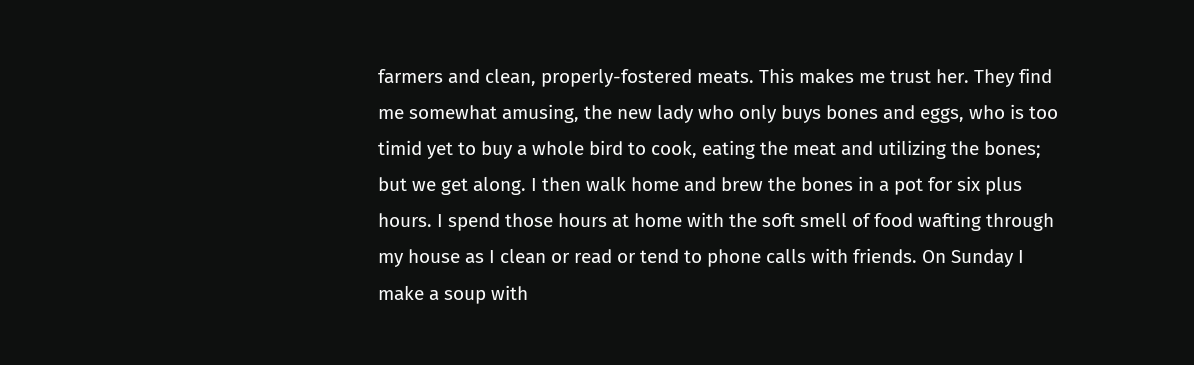farmers and clean, properly-fostered meats. This makes me trust her. They find
me somewhat amusing, the new lady who only buys bones and eggs, who is too
timid yet to buy a whole bird to cook, eating the meat and utilizing the bones;
but we get along. I then walk home and brew the bones in a pot for six plus
hours. I spend those hours at home with the soft smell of food wafting through
my house as I clean or read or tend to phone calls with friends. On Sunday I
make a soup with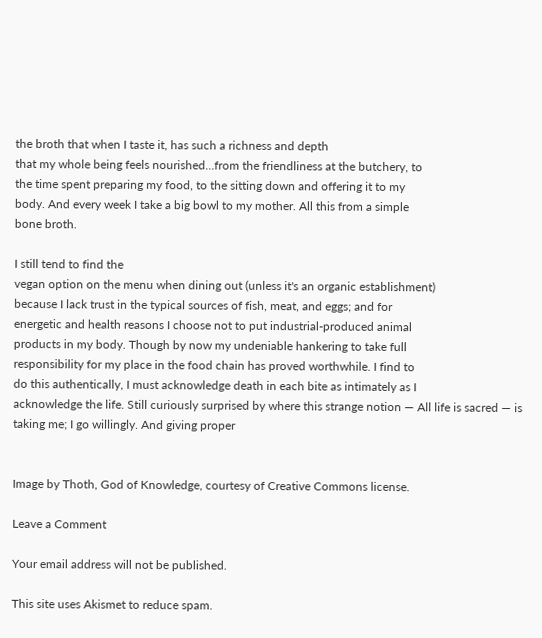the broth that when I taste it, has such a richness and depth
that my whole being feels nourished…from the friendliness at the butchery, to
the time spent preparing my food, to the sitting down and offering it to my
body. And every week I take a big bowl to my mother. All this from a simple
bone broth.

I still tend to find the
vegan option on the menu when dining out (unless it's an organic establishment)
because I lack trust in the typical sources of fish, meat, and eggs; and for
energetic and health reasons I choose not to put industrial-produced animal
products in my body. Though by now my undeniable hankering to take full
responsibility for my place in the food chain has proved worthwhile. I find to
do this authentically, I must acknowledge death in each bite as intimately as I
acknowledge the life. Still curiously surprised by where this strange notion — All life is sacred — is taking me; I go willingly. And giving proper


Image by Thoth, God of Knowledge, courtesy of Creative Commons license.

Leave a Comment

Your email address will not be published.

This site uses Akismet to reduce spam.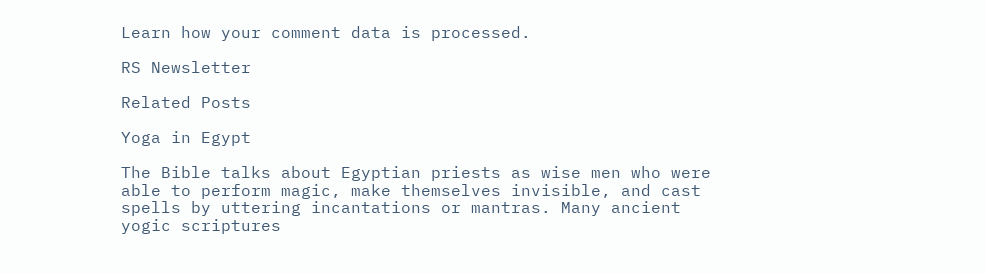Learn how your comment data is processed.

RS Newsletter

Related Posts

Yoga in Egypt

The Bible talks about Egyptian priests as wise men who were able to perform magic, make themselves invisible, and cast spells by uttering incantations or mantras. Many ancient yogic scriptures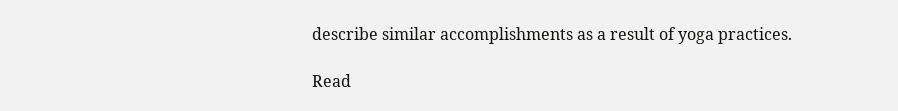describe similar accomplishments as a result of yoga practices.

Read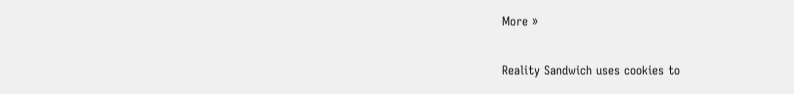More »

Reality Sandwich uses cookies to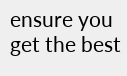ensure you get the best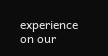experience
on our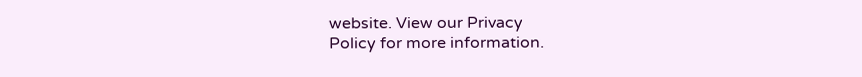website. View our Privacy
Policy for more information.